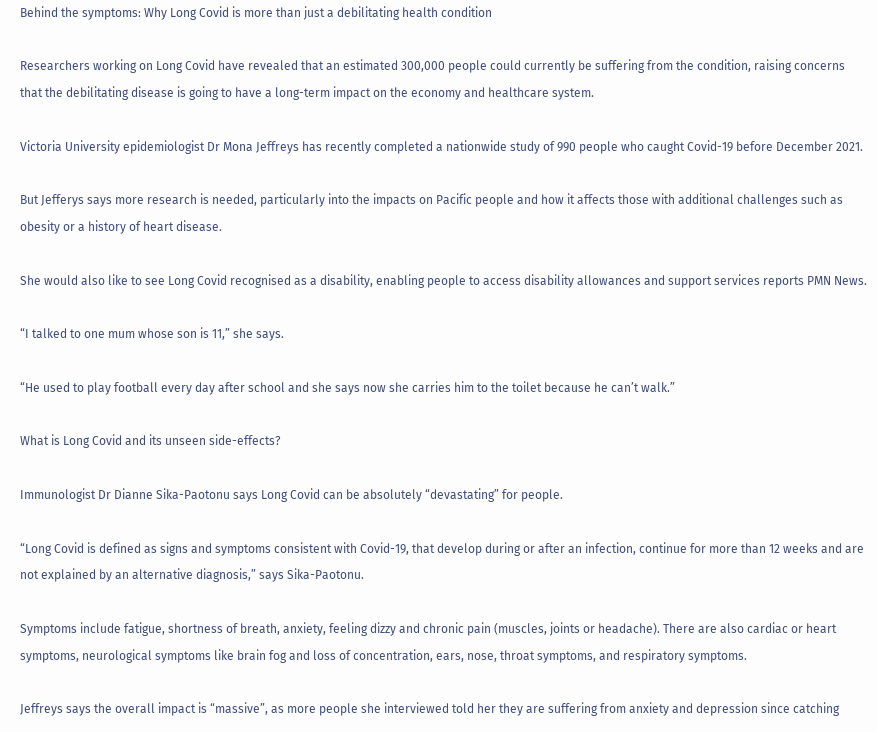Behind the symptoms: Why Long Covid is more than just a debilitating health condition

Researchers working on Long Covid have revealed that an estimated 300,000 people could currently be suffering from the condition, raising concerns that the debilitating disease is going to have a long-term impact on the economy and healthcare system.

Victoria University epidemiologist Dr Mona Jeffreys has recently completed a nationwide study of 990 people who caught Covid-19 before December 2021.

But Jefferys says more research is needed, particularly into the impacts on Pacific people and how it affects those with additional challenges such as obesity or a history of heart disease.

She would also like to see Long Covid recognised as a disability, enabling people to access disability allowances and support services reports PMN News.

“I talked to one mum whose son is 11,” she says.

“He used to play football every day after school and she says now she carries him to the toilet because he can’t walk.”

What is Long Covid and its unseen side-effects?

Immunologist Dr Dianne Sika-Paotonu says Long Covid can be absolutely “devastating” for people.

“Long Covid is defined as signs and symptoms consistent with Covid-19, that develop during or after an infection, continue for more than 12 weeks and are not explained by an alternative diagnosis,” says Sika-Paotonu.

Symptoms include fatigue, shortness of breath, anxiety, feeling dizzy and chronic pain (muscles, joints or headache). There are also cardiac or heart symptoms, neurological symptoms like brain fog and loss of concentration, ears, nose, throat symptoms, and respiratory symptoms.

Jeffreys says the overall impact is “massive”, as more people she interviewed told her they are suffering from anxiety and depression since catching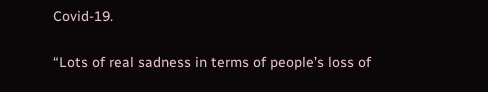Covid-19.

“Lots of real sadness in terms of people’s loss of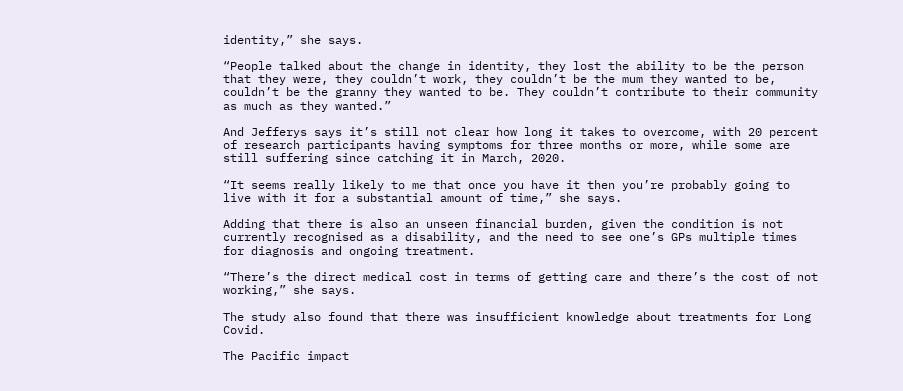identity,” she says.

“People talked about the change in identity, they lost the ability to be the person that they were, they couldn’t work, they couldn’t be the mum they wanted to be, couldn’t be the granny they wanted to be. They couldn’t contribute to their community as much as they wanted.”

And Jefferys says it’s still not clear how long it takes to overcome, with 20 percent of research participants having symptoms for three months or more, while some are still suffering since catching it in March, 2020.

“It seems really likely to me that once you have it then you’re probably going to live with it for a substantial amount of time,” she says.

Adding that there is also an unseen financial burden, given the condition is not currently recognised as a disability, and the need to see one’s GPs multiple times for diagnosis and ongoing treatment.

“There’s the direct medical cost in terms of getting care and there’s the cost of not working,” she says.

The study also found that there was insufficient knowledge about treatments for Long Covid.

The Pacific impact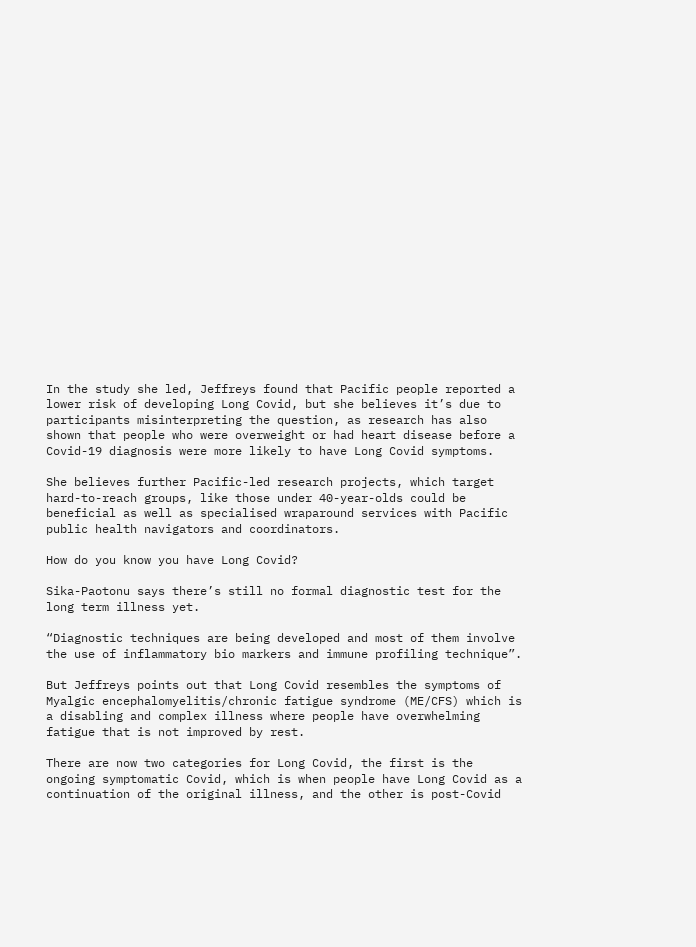In the study she led, Jeffreys found that Pacific people reported a lower risk of developing Long Covid, but she believes it’s due to participants misinterpreting the question, as research has also shown that people who were overweight or had heart disease before a Covid-19 diagnosis were more likely to have Long Covid symptoms.

She believes further Pacific-led research projects, which target hard-to-reach groups, like those under 40-year-olds could be beneficial as well as specialised wraparound services with Pacific public health navigators and coordinators.

How do you know you have Long Covid?

Sika-Paotonu says there’s still no formal diagnostic test for the long term illness yet.

“Diagnostic techniques are being developed and most of them involve the use of inflammatory bio markers and immune profiling technique”.

But Jeffreys points out that Long Covid resembles the symptoms of Myalgic encephalomyelitis/chronic fatigue syndrome (ME/CFS) which is a disabling and complex illness where people have overwhelming fatigue that is not improved by rest.

There are now two categories for Long Covid, the first is the ongoing symptomatic Covid, which is when people have Long Covid as a continuation of the original illness, and the other is post-Covid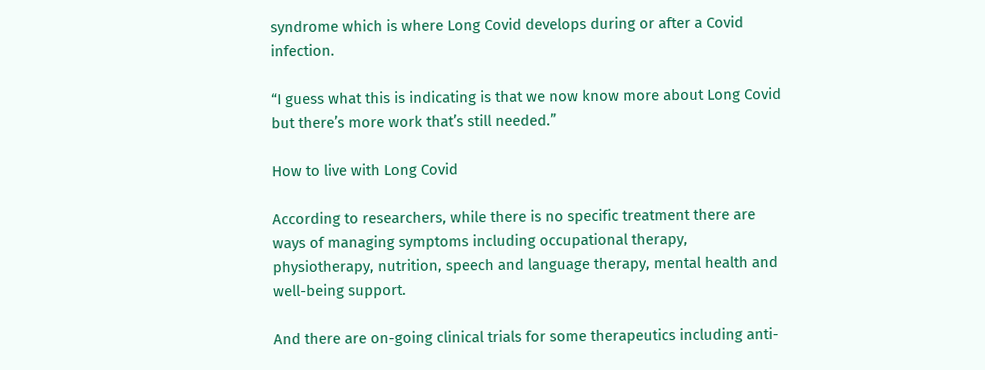syndrome which is where Long Covid develops during or after a Covid infection.

“I guess what this is indicating is that we now know more about Long Covid but there’s more work that’s still needed.”

How to live with Long Covid

According to researchers, while there is no specific treatment there are ways of managing symptoms including occupational therapy, physiotherapy, nutrition, speech and language therapy, mental health and well-being support.

And there are on-going clinical trials for some therapeutics including anti-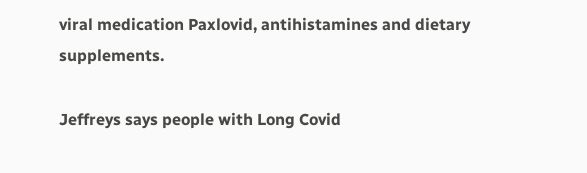viral medication Paxlovid, antihistamines and dietary supplements.

Jeffreys says people with Long Covid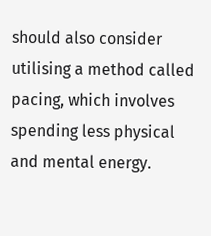should also consider utilising a method called pacing, which involves spending less physical and mental energy.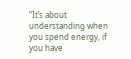“It’s about understanding when you spend energy, if you have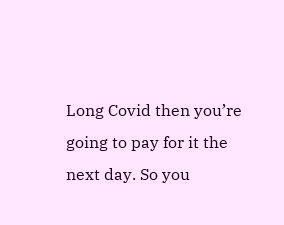Long Covid then you’re going to pay for it the next day. So you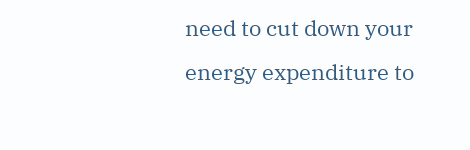need to cut down your energy expenditure to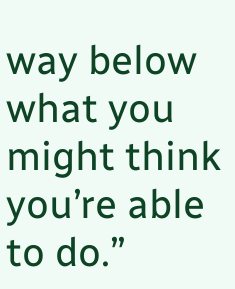way below what you might think you’re able to do.”